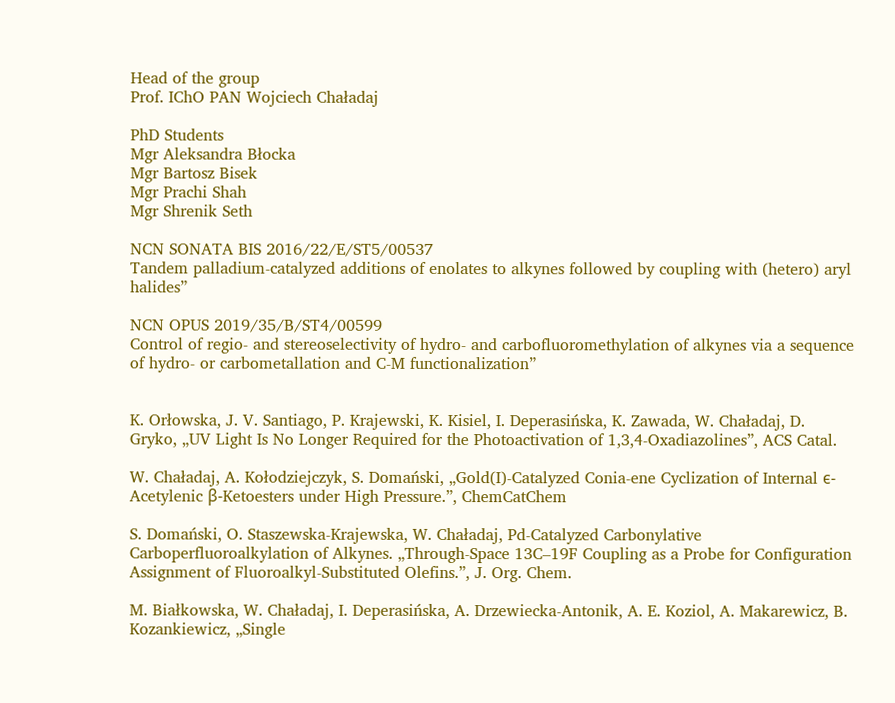Head of the group
Prof. IChO PAN Wojciech Chaładaj

PhD Students
Mgr Aleksandra Błocka
Mgr Bartosz Bisek
Mgr Prachi Shah
Mgr Shrenik Seth

NCN SONATA BIS 2016/22/E/ST5/00537
Tandem palladium-catalyzed additions of enolates to alkynes followed by coupling with (hetero) aryl halides”

NCN OPUS 2019/35/B/ST4/00599
Control of regio- and stereoselectivity of hydro- and carbofluoromethylation of alkynes via a sequence of hydro- or carbometallation and C-M functionalization”


K. Orłowska, J. V. Santiago, P. Krajewski, K. Kisiel, I. Deperasińska, K. Zawada, W. Chaładaj, D. Gryko, „UV Light Is No Longer Required for the Photoactivation of 1,3,4-Oxadiazolines”, ACS Catal.

W. Chaładaj, A. Kołodziejczyk, S. Domański, „Gold(I)-Catalyzed Conia-ene Cyclization of Internal ϵ-Acetylenic β-Ketoesters under High Pressure.”, ChemCatChem

S. Domański, O. Staszewska-Krajewska, W. Chaładaj, Pd-Catalyzed Carbonylative Carboperfluoroalkylation of Alkynes. „Through-Space 13C–19F Coupling as a Probe for Configuration Assignment of Fluoroalkyl-Substituted Olefins.”, J. Org. Chem.

M. Białkowska, W. Chaładaj, I. Deperasińska, A. Drzewiecka-Antonik, A. E. Koziol, A. Makarewicz, B. Kozankiewicz, „Single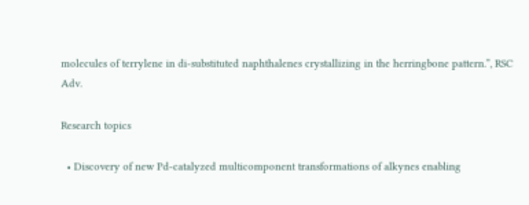molecules of terrylene in di-substituted naphthalenes crystallizing in the herringbone pattern.”, RSC Adv.

Research topics

  • Discovery of new Pd-catalyzed multicomponent transformations of alkynes enabling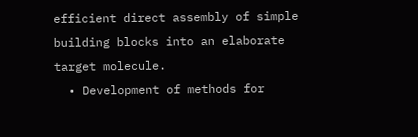efficient direct assembly of simple building blocks into an elaborate target molecule.
  • Development of methods for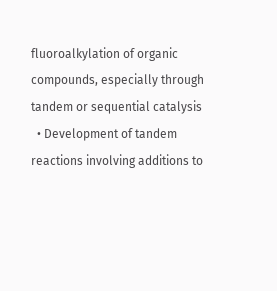fluoroalkylation of organic compounds, especially through tandem or sequential catalysis
  • Development of tandem reactions involving additions to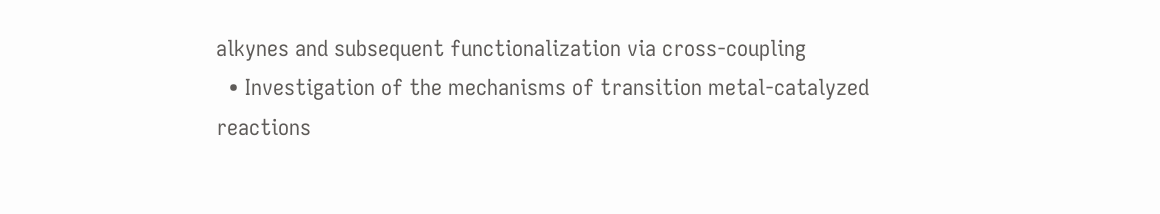alkynes and subsequent functionalization via cross-coupling
  • Investigation of the mechanisms of transition metal-catalyzed reactions